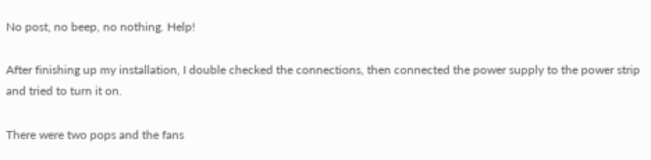No post, no beep, no nothing. Help!

After finishing up my installation, I double checked the connections, then connected the power supply to the power strip and tried to turn it on.

There were two pops and the fans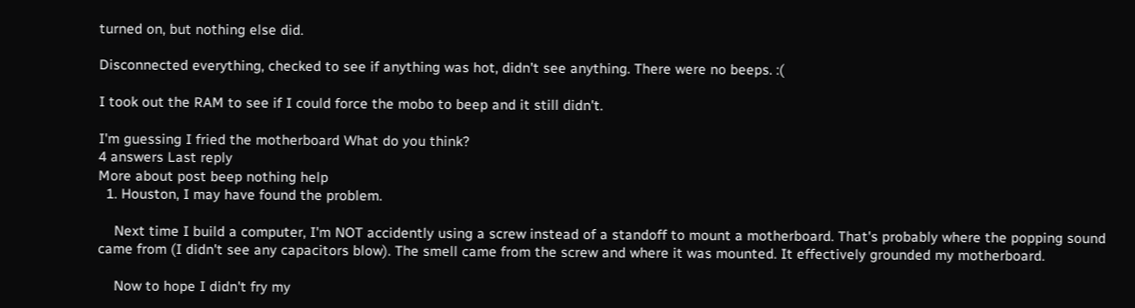turned on, but nothing else did.

Disconnected everything, checked to see if anything was hot, didn't see anything. There were no beeps. :(

I took out the RAM to see if I could force the mobo to beep and it still didn't.

I'm guessing I fried the motherboard What do you think?
4 answers Last reply
More about post beep nothing help
  1. Houston, I may have found the problem.

    Next time I build a computer, I'm NOT accidently using a screw instead of a standoff to mount a motherboard. That's probably where the popping sound came from (I didn't see any capacitors blow). The smell came from the screw and where it was mounted. It effectively grounded my motherboard.

    Now to hope I didn't fry my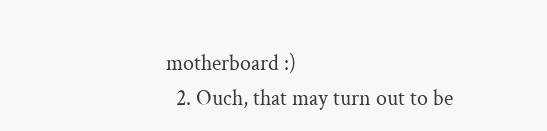motherboard :)
  2. Ouch, that may turn out to be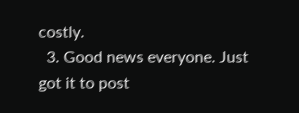costly.
  3. Good news everyone. Just got it to post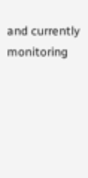and currently monitoring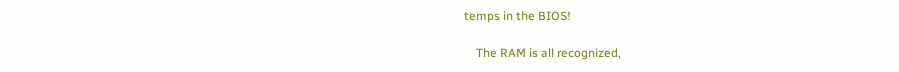temps in the BIOS!

    The RAM is all recognized,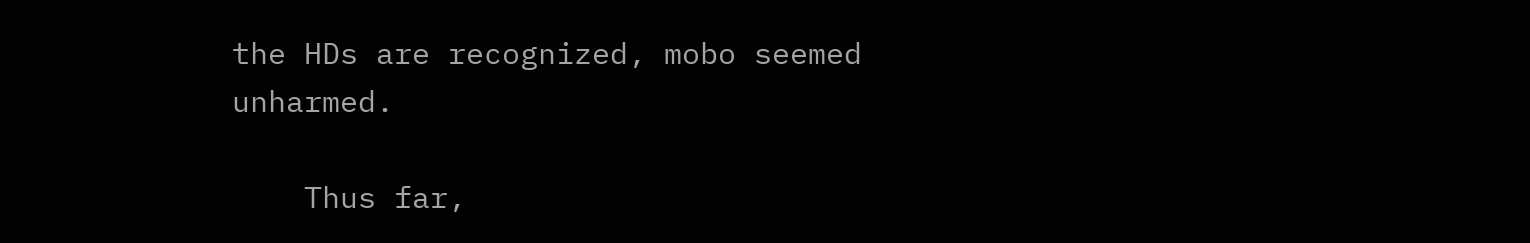the HDs are recognized, mobo seemed unharmed.

    Thus far,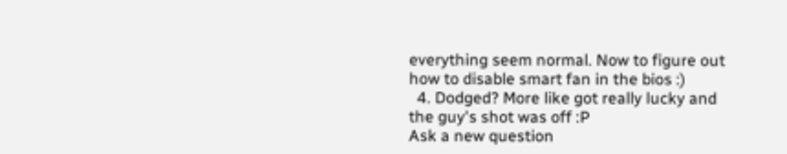everything seem normal. Now to figure out how to disable smart fan in the bios :)
  4. Dodged? More like got really lucky and the guy's shot was off :P
Ask a new question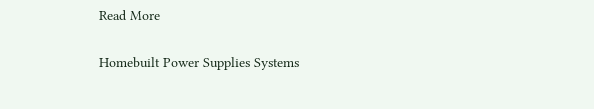Read More

Homebuilt Power Supplies Systems